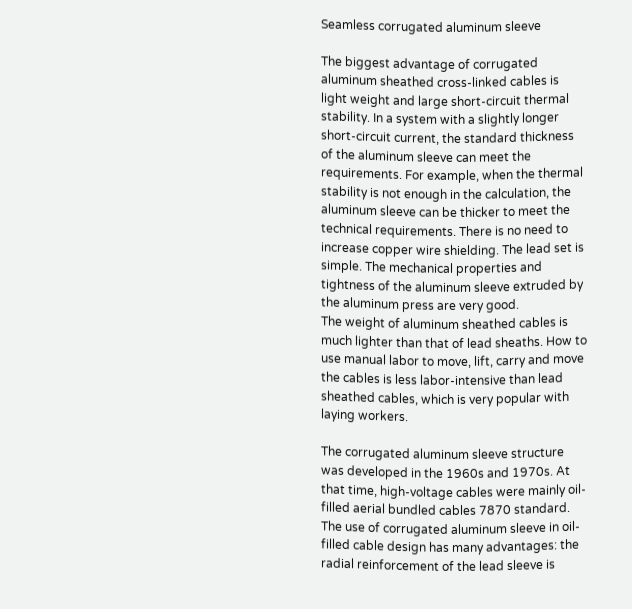Seamless corrugated aluminum sleeve

The biggest advantage of corrugated aluminum sheathed cross-linked cables is light weight and large short-circuit thermal stability. In a system with a slightly longer short-circuit current, the standard thickness of the aluminum sleeve can meet the requirements. For example, when the thermal stability is not enough in the calculation, the aluminum sleeve can be thicker to meet the technical requirements. There is no need to increase copper wire shielding. The lead set is simple. The mechanical properties and tightness of the aluminum sleeve extruded by the aluminum press are very good.
The weight of aluminum sheathed cables is much lighter than that of lead sheaths. How to use manual labor to move, lift, carry and move the cables is less labor-intensive than lead sheathed cables, which is very popular with laying workers.

The corrugated aluminum sleeve structure was developed in the 1960s and 1970s. At that time, high-voltage cables were mainly oil-filled aerial bundled cables 7870 standard. The use of corrugated aluminum sleeve in oil-filled cable design has many advantages: the radial reinforcement of the lead sleeve is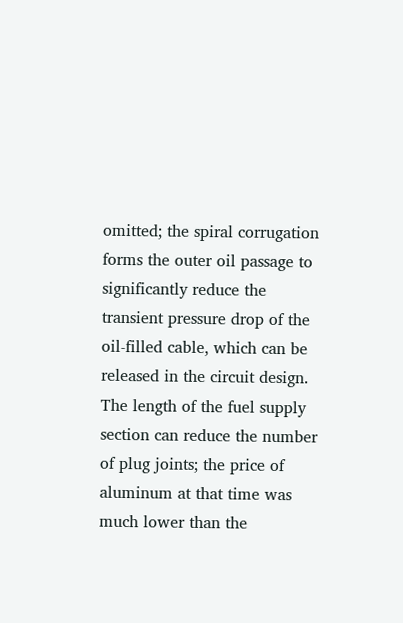omitted; the spiral corrugation forms the outer oil passage to significantly reduce the transient pressure drop of the oil-filled cable, which can be released in the circuit design. The length of the fuel supply section can reduce the number of plug joints; the price of aluminum at that time was much lower than the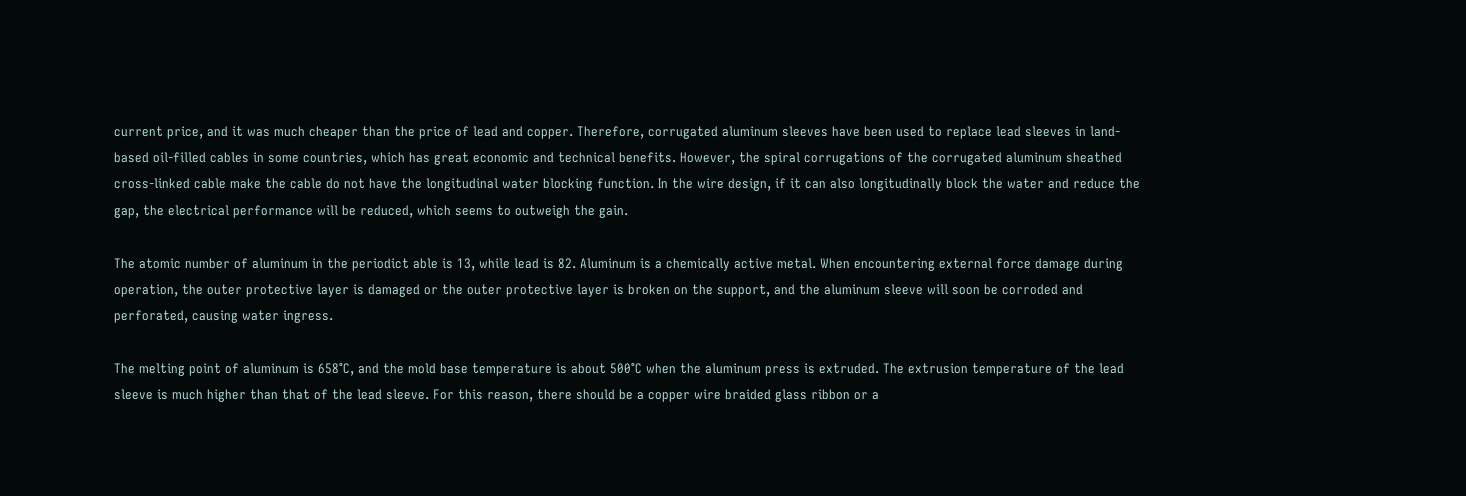current price, and it was much cheaper than the price of lead and copper. Therefore, corrugated aluminum sleeves have been used to replace lead sleeves in land-based oil-filled cables in some countries, which has great economic and technical benefits. However, the spiral corrugations of the corrugated aluminum sheathed cross-linked cable make the cable do not have the longitudinal water blocking function. In the wire design, if it can also longitudinally block the water and reduce the gap, the electrical performance will be reduced, which seems to outweigh the gain.

The atomic number of aluminum in the periodict able is 13, while lead is 82. Aluminum is a chemically active metal. When encountering external force damage during operation, the outer protective layer is damaged or the outer protective layer is broken on the support, and the aluminum sleeve will soon be corroded and perforated, causing water ingress.

The melting point of aluminum is 658°C, and the mold base temperature is about 500°C when the aluminum press is extruded. The extrusion temperature of the lead sleeve is much higher than that of the lead sleeve. For this reason, there should be a copper wire braided glass ribbon or a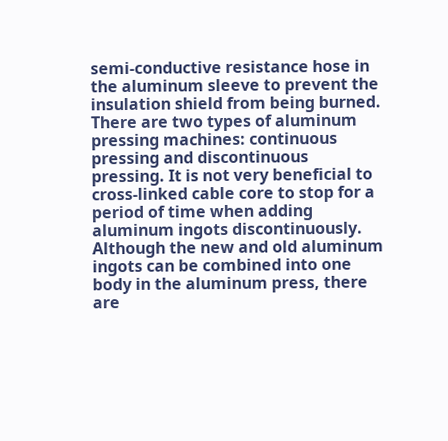semi-conductive resistance hose in the aluminum sleeve to prevent the insulation shield from being burned. There are two types of aluminum pressing machines: continuous pressing and discontinuous pressing. It is not very beneficial to cross-linked cable core to stop for a period of time when adding aluminum ingots discontinuously. Although the new and old aluminum ingots can be combined into one body in the aluminum press, there are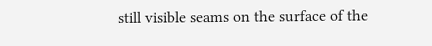still visible seams on the surface of the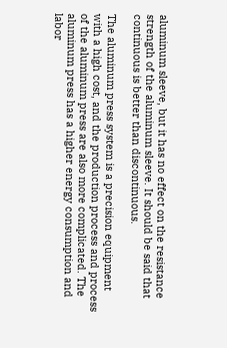aluminum sleeve, but it has no effect on the resistance strength of the aluminum sleeve. It should be said that continuous is better than discontinuous.

The aluminum press system is a precision equipment with a high cost, and the production process and process of the aluminum press are also more complicated. The aluminum press has a higher energy consumption and labor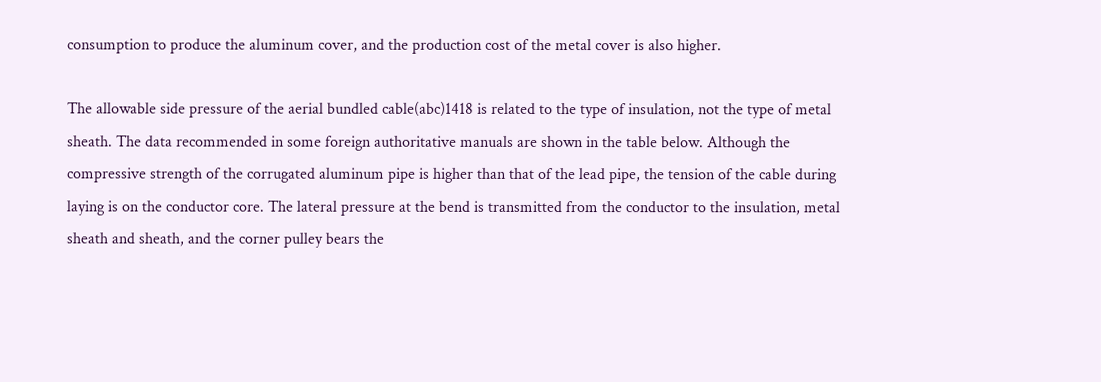consumption to produce the aluminum cover, and the production cost of the metal cover is also higher.

The allowable side pressure of the aerial bundled cable(abc)1418 is related to the type of insulation, not the type of metal sheath. The data recommended in some foreign authoritative manuals are shown in the table below. Although the compressive strength of the corrugated aluminum pipe is higher than that of the lead pipe, the tension of the cable during laying is on the conductor core. The lateral pressure at the bend is transmitted from the conductor to the insulation, metal sheath and sheath, and the corner pulley bears the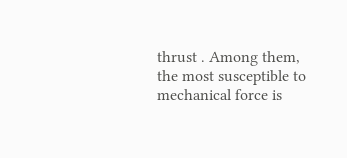thrust . Among them, the most susceptible to mechanical force is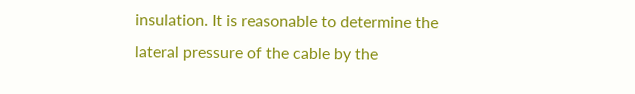insulation. It is reasonable to determine the lateral pressure of the cable by the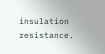insulation resistance.